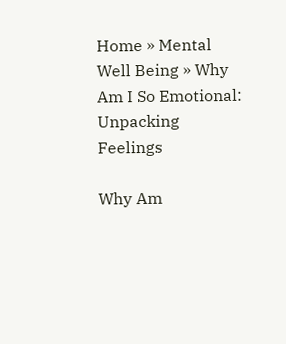Home » Mental Well Being » Why Am I So Emotional: Unpacking Feelings

Why Am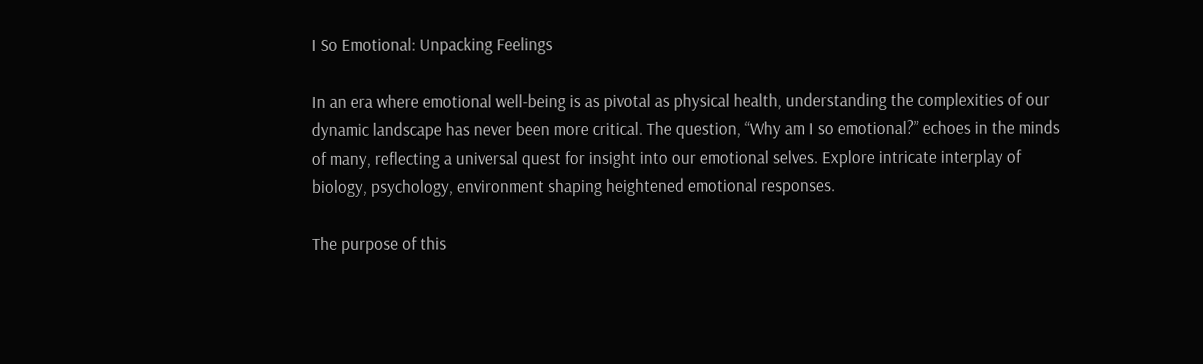I So Emotional: Unpacking Feelings

In an era where emotional well-being is as pivotal as physical health, understanding the complexities of our dynamic landscape has never been more critical. The question, “Why am I so emotional?” echoes in the minds of many, reflecting a universal quest for insight into our emotional selves. Explore intricate interplay of biology, psychology, environment shaping heightened emotional responses.

The purpose of this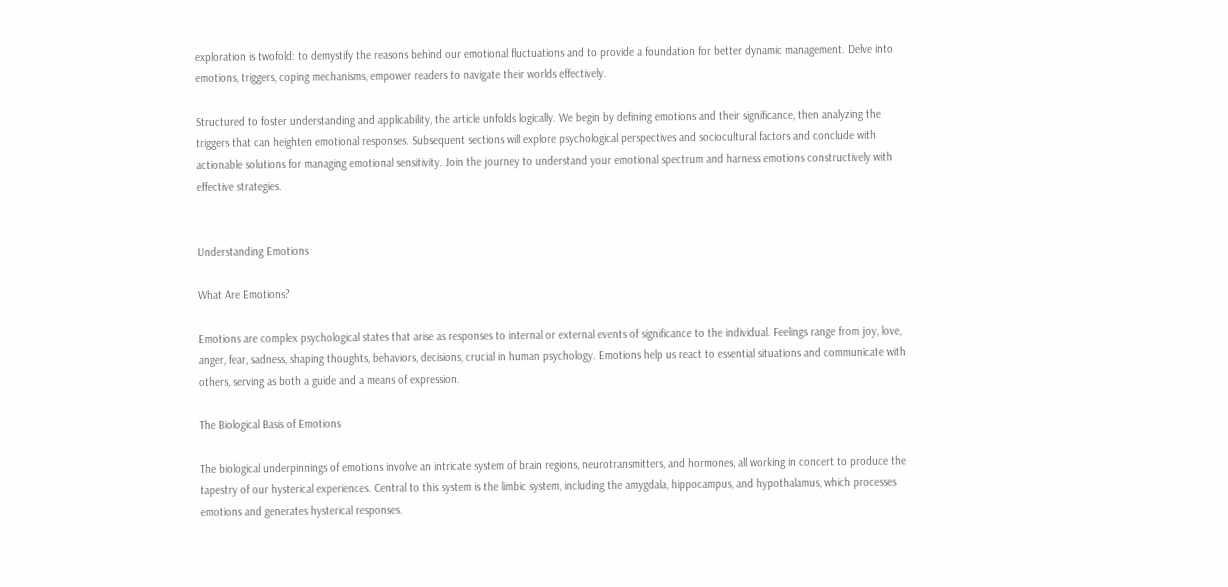exploration is twofold: to demystify the reasons behind our emotional fluctuations and to provide a foundation for better dynamic management. Delve into emotions, triggers, coping mechanisms, empower readers to navigate their worlds effectively.

Structured to foster understanding and applicability, the article unfolds logically. We begin by defining emotions and their significance, then analyzing the triggers that can heighten emotional responses. Subsequent sections will explore psychological perspectives and sociocultural factors and conclude with actionable solutions for managing emotional sensitivity. Join the journey to understand your emotional spectrum and harness emotions constructively with effective strategies.


Understanding Emotions

What Are Emotions?

Emotions are complex psychological states that arise as responses to internal or external events of significance to the individual. Feelings range from joy, love, anger, fear, sadness, shaping thoughts, behaviors, decisions, crucial in human psychology. Emotions help us react to essential situations and communicate with others, serving as both a guide and a means of expression.

The Biological Basis of Emotions

The biological underpinnings of emotions involve an intricate system of brain regions, neurotransmitters, and hormones, all working in concert to produce the tapestry of our hysterical experiences. Central to this system is the limbic system, including the amygdala, hippocampus, and hypothalamus, which processes emotions and generates hysterical responses.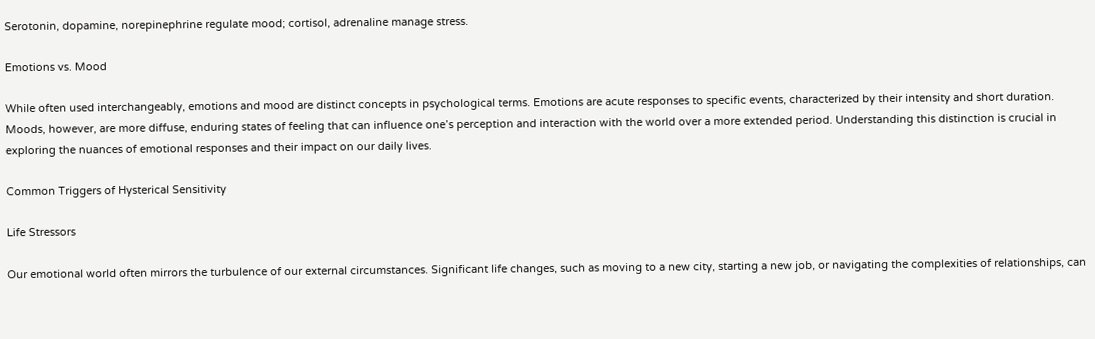Serotonin, dopamine, norepinephrine regulate mood; cortisol, adrenaline manage stress.

Emotions vs. Mood

While often used interchangeably, emotions and mood are distinct concepts in psychological terms. Emotions are acute responses to specific events, characterized by their intensity and short duration. Moods, however, are more diffuse, enduring states of feeling that can influence one’s perception and interaction with the world over a more extended period. Understanding this distinction is crucial in exploring the nuances of emotional responses and their impact on our daily lives.

Common Triggers of Hysterical Sensitivity

Life Stressors

Our emotional world often mirrors the turbulence of our external circumstances. Significant life changes, such as moving to a new city, starting a new job, or navigating the complexities of relationships, can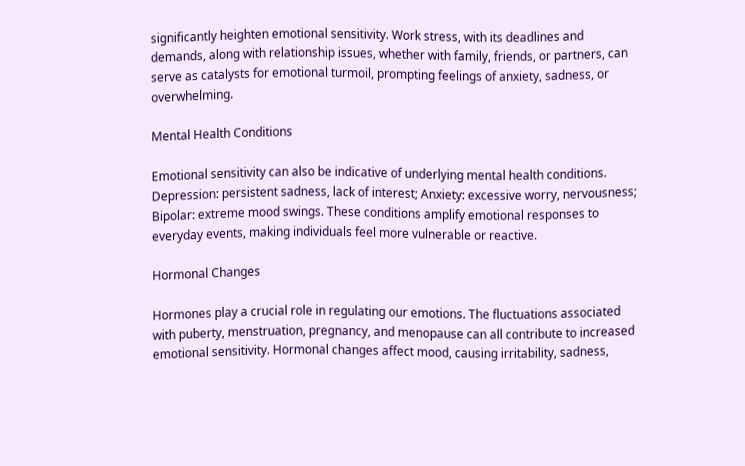significantly heighten emotional sensitivity. Work stress, with its deadlines and demands, along with relationship issues, whether with family, friends, or partners, can serve as catalysts for emotional turmoil, prompting feelings of anxiety, sadness, or overwhelming.

Mental Health Conditions

Emotional sensitivity can also be indicative of underlying mental health conditions. Depression: persistent sadness, lack of interest; Anxiety: excessive worry, nervousness; Bipolar: extreme mood swings. These conditions amplify emotional responses to everyday events, making individuals feel more vulnerable or reactive.

Hormonal Changes

Hormones play a crucial role in regulating our emotions. The fluctuations associated with puberty, menstruation, pregnancy, and menopause can all contribute to increased emotional sensitivity. Hormonal changes affect mood, causing irritability, sadness,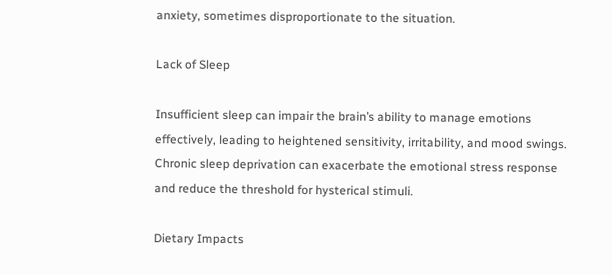anxiety, sometimes disproportionate to the situation.

Lack of Sleep

Insufficient sleep can impair the brain’s ability to manage emotions effectively, leading to heightened sensitivity, irritability, and mood swings. Chronic sleep deprivation can exacerbate the emotional stress response and reduce the threshold for hysterical stimuli.

Dietary Impacts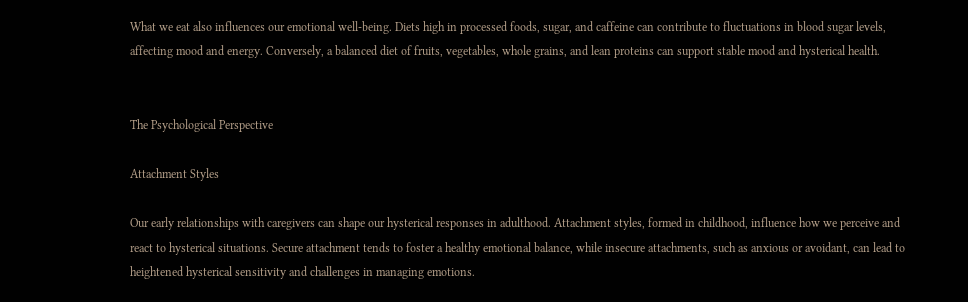What we eat also influences our emotional well-being. Diets high in processed foods, sugar, and caffeine can contribute to fluctuations in blood sugar levels, affecting mood and energy. Conversely, a balanced diet of fruits, vegetables, whole grains, and lean proteins can support stable mood and hysterical health.


The Psychological Perspective

Attachment Styles

Our early relationships with caregivers can shape our hysterical responses in adulthood. Attachment styles, formed in childhood, influence how we perceive and react to hysterical situations. Secure attachment tends to foster a healthy emotional balance, while insecure attachments, such as anxious or avoidant, can lead to heightened hysterical sensitivity and challenges in managing emotions.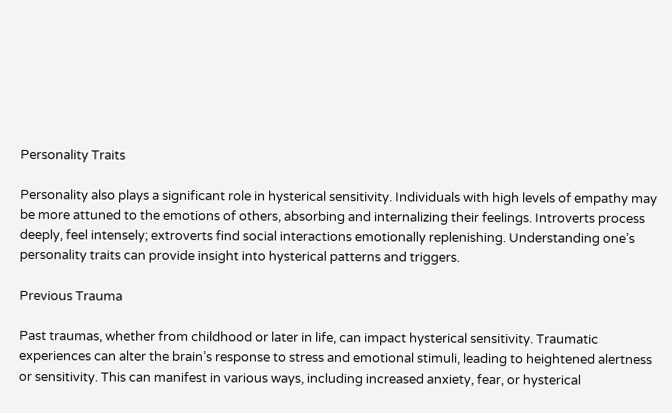Personality Traits

Personality also plays a significant role in hysterical sensitivity. Individuals with high levels of empathy may be more attuned to the emotions of others, absorbing and internalizing their feelings. Introverts process deeply, feel intensely; extroverts find social interactions emotionally replenishing. Understanding one’s personality traits can provide insight into hysterical patterns and triggers.

Previous Trauma

Past traumas, whether from childhood or later in life, can impact hysterical sensitivity. Traumatic experiences can alter the brain’s response to stress and emotional stimuli, leading to heightened alertness or sensitivity. This can manifest in various ways, including increased anxiety, fear, or hysterical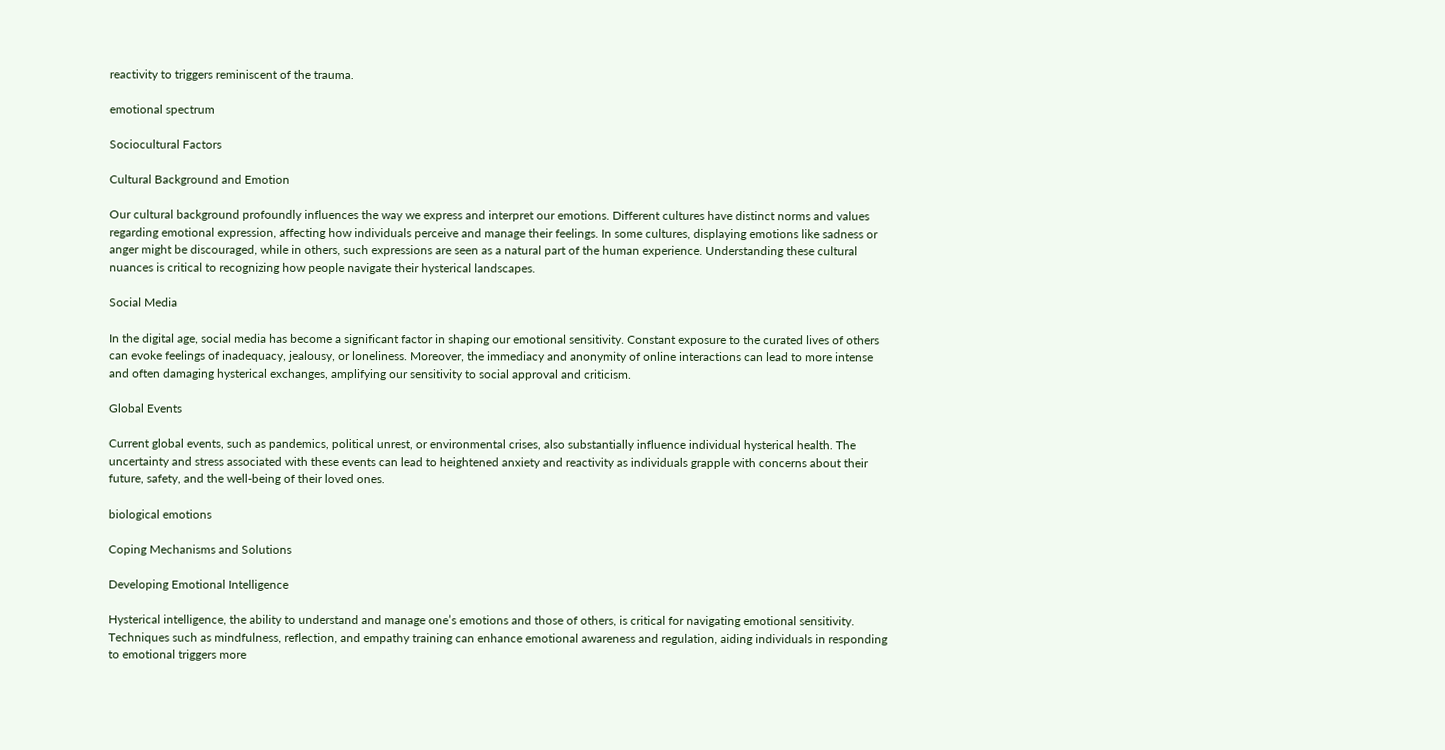reactivity to triggers reminiscent of the trauma.

emotional spectrum

Sociocultural Factors

Cultural Background and Emotion

Our cultural background profoundly influences the way we express and interpret our emotions. Different cultures have distinct norms and values regarding emotional expression, affecting how individuals perceive and manage their feelings. In some cultures, displaying emotions like sadness or anger might be discouraged, while in others, such expressions are seen as a natural part of the human experience. Understanding these cultural nuances is critical to recognizing how people navigate their hysterical landscapes.

Social Media

In the digital age, social media has become a significant factor in shaping our emotional sensitivity. Constant exposure to the curated lives of others can evoke feelings of inadequacy, jealousy, or loneliness. Moreover, the immediacy and anonymity of online interactions can lead to more intense and often damaging hysterical exchanges, amplifying our sensitivity to social approval and criticism.

Global Events

Current global events, such as pandemics, political unrest, or environmental crises, also substantially influence individual hysterical health. The uncertainty and stress associated with these events can lead to heightened anxiety and reactivity as individuals grapple with concerns about their future, safety, and the well-being of their loved ones.

biological emotions

Coping Mechanisms and Solutions

Developing Emotional Intelligence

Hysterical intelligence, the ability to understand and manage one’s emotions and those of others, is critical for navigating emotional sensitivity. Techniques such as mindfulness, reflection, and empathy training can enhance emotional awareness and regulation, aiding individuals in responding to emotional triggers more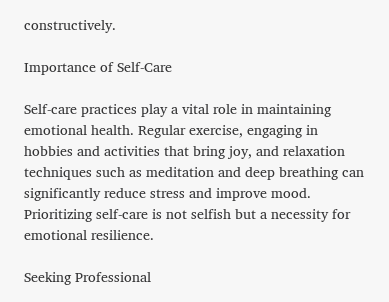constructively.

Importance of Self-Care

Self-care practices play a vital role in maintaining emotional health. Regular exercise, engaging in hobbies and activities that bring joy, and relaxation techniques such as meditation and deep breathing can significantly reduce stress and improve mood. Prioritizing self-care is not selfish but a necessity for emotional resilience.

Seeking Professional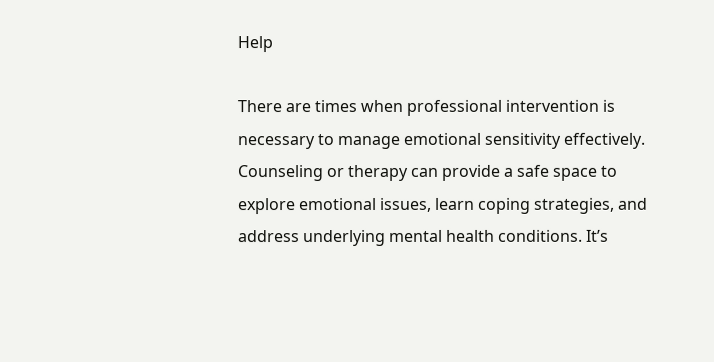Help

There are times when professional intervention is necessary to manage emotional sensitivity effectively. Counseling or therapy can provide a safe space to explore emotional issues, learn coping strategies, and address underlying mental health conditions. It’s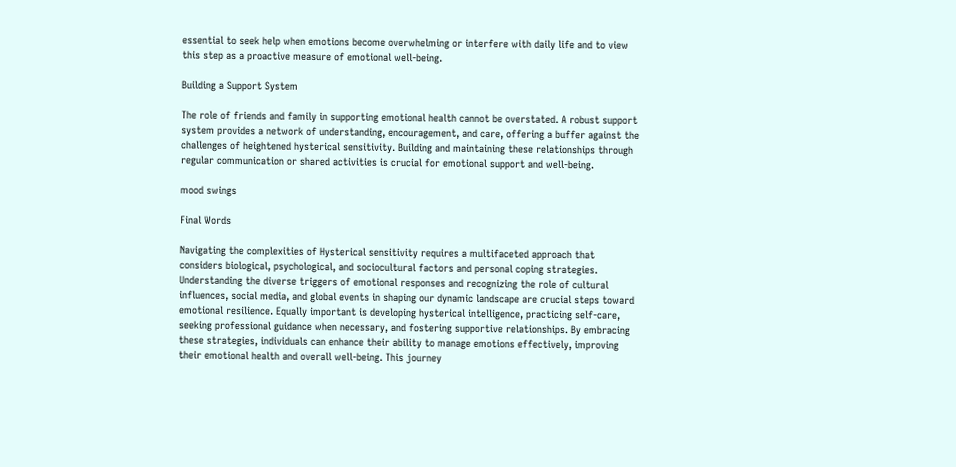essential to seek help when emotions become overwhelming or interfere with daily life and to view this step as a proactive measure of emotional well-being.

Building a Support System

The role of friends and family in supporting emotional health cannot be overstated. A robust support system provides a network of understanding, encouragement, and care, offering a buffer against the challenges of heightened hysterical sensitivity. Building and maintaining these relationships through regular communication or shared activities is crucial for emotional support and well-being.

mood swings

Final Words

Navigating the complexities of Hysterical sensitivity requires a multifaceted approach that considers biological, psychological, and sociocultural factors and personal coping strategies. Understanding the diverse triggers of emotional responses and recognizing the role of cultural influences, social media, and global events in shaping our dynamic landscape are crucial steps toward emotional resilience. Equally important is developing hysterical intelligence, practicing self-care, seeking professional guidance when necessary, and fostering supportive relationships. By embracing these strategies, individuals can enhance their ability to manage emotions effectively, improving their emotional health and overall well-being. This journey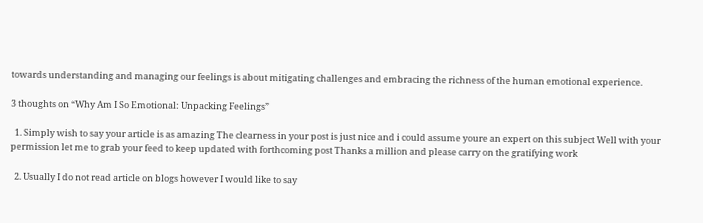towards understanding and managing our feelings is about mitigating challenges and embracing the richness of the human emotional experience.

3 thoughts on “Why Am I So Emotional: Unpacking Feelings”

  1. Simply wish to say your article is as amazing The clearness in your post is just nice and i could assume youre an expert on this subject Well with your permission let me to grab your feed to keep updated with forthcoming post Thanks a million and please carry on the gratifying work

  2. Usually I do not read article on blogs however I would like to say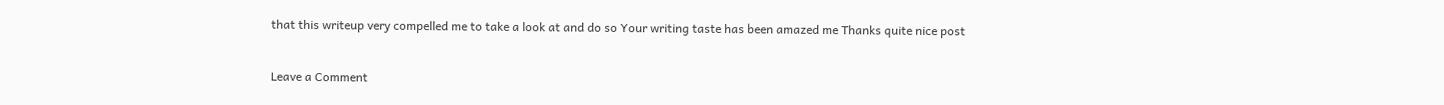that this writeup very compelled me to take a look at and do so Your writing taste has been amazed me Thanks quite nice post


Leave a Comment